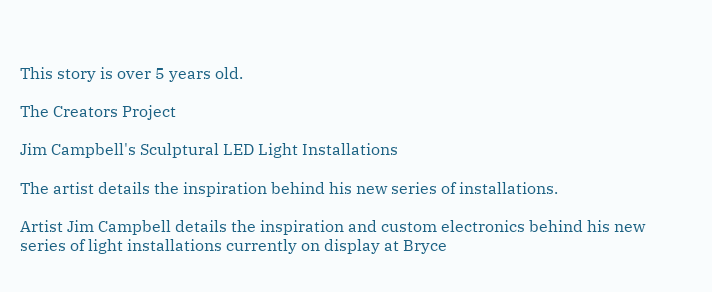This story is over 5 years old.

The Creators Project

Jim Campbell's Sculptural LED Light Installations

The artist details the inspiration behind his new series of installations.

Artist Jim Campbell details the inspiration and custom electronics behind his new series of light installations currently on display at Bryce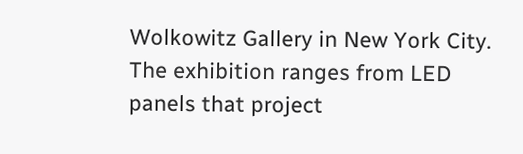Wolkowitz Gallery in New York City. The exhibition ranges from LED panels that project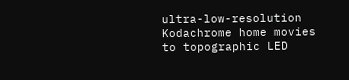ultra-low-resolution Kodachrome home movies to topographic LED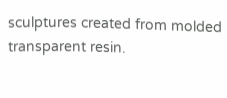sculptures created from molded transparent resin.